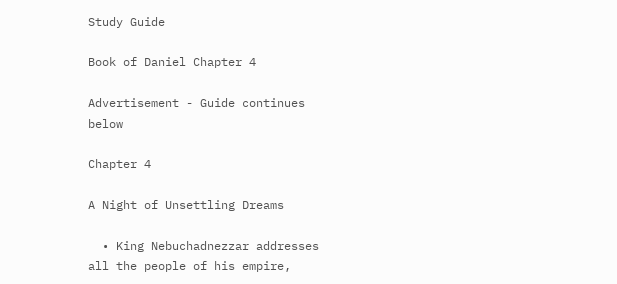Study Guide

Book of Daniel Chapter 4

Advertisement - Guide continues below

Chapter 4

A Night of Unsettling Dreams

  • King Nebuchadnezzar addresses all the people of his empire,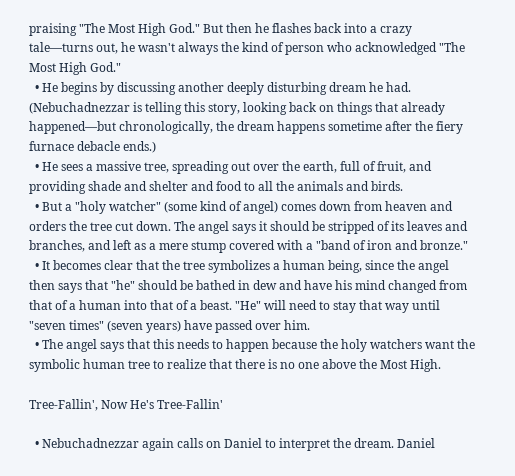praising "The Most High God." But then he flashes back into a crazy tale—turns out, he wasn't always the kind of person who acknowledged "The Most High God."
  • He begins by discussing another deeply disturbing dream he had. (Nebuchadnezzar is telling this story, looking back on things that already happened—but chronologically, the dream happens sometime after the fiery furnace debacle ends.)
  • He sees a massive tree, spreading out over the earth, full of fruit, and providing shade and shelter and food to all the animals and birds.
  • But a "holy watcher" (some kind of angel) comes down from heaven and orders the tree cut down. The angel says it should be stripped of its leaves and branches, and left as a mere stump covered with a "band of iron and bronze."
  • It becomes clear that the tree symbolizes a human being, since the angel then says that "he" should be bathed in dew and have his mind changed from that of a human into that of a beast. "He" will need to stay that way until "seven times" (seven years) have passed over him.
  • The angel says that this needs to happen because the holy watchers want the symbolic human tree to realize that there is no one above the Most High.

Tree-Fallin', Now He's Tree-Fallin'

  • Nebuchadnezzar again calls on Daniel to interpret the dream. Daniel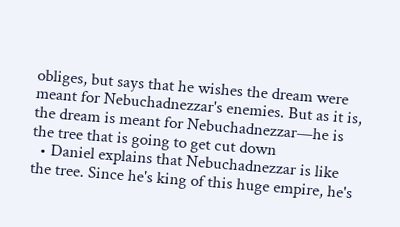obliges, but says that he wishes the dream were meant for Nebuchadnezzar's enemies. But as it is, the dream is meant for Nebuchadnezzar—he is the tree that is going to get cut down
  • Daniel explains that Nebuchadnezzar is like the tree. Since he's king of this huge empire, he's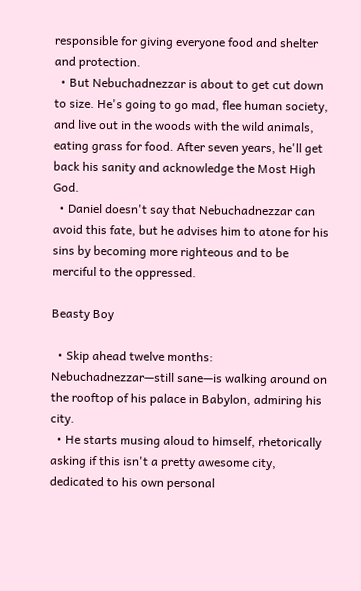responsible for giving everyone food and shelter and protection.
  • But Nebuchadnezzar is about to get cut down to size. He's going to go mad, flee human society, and live out in the woods with the wild animals, eating grass for food. After seven years, he'll get back his sanity and acknowledge the Most High God.
  • Daniel doesn't say that Nebuchadnezzar can avoid this fate, but he advises him to atone for his sins by becoming more righteous and to be merciful to the oppressed.

Beasty Boy

  • Skip ahead twelve months: Nebuchadnezzar—still sane—is walking around on the rooftop of his palace in Babylon, admiring his city.
  • He starts musing aloud to himself, rhetorically asking if this isn't a pretty awesome city, dedicated to his own personal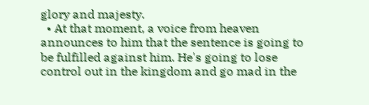glory and majesty.
  • At that moment, a voice from heaven announces to him that the sentence is going to be fulfilled against him. He's going to lose control out in the kingdom and go mad in the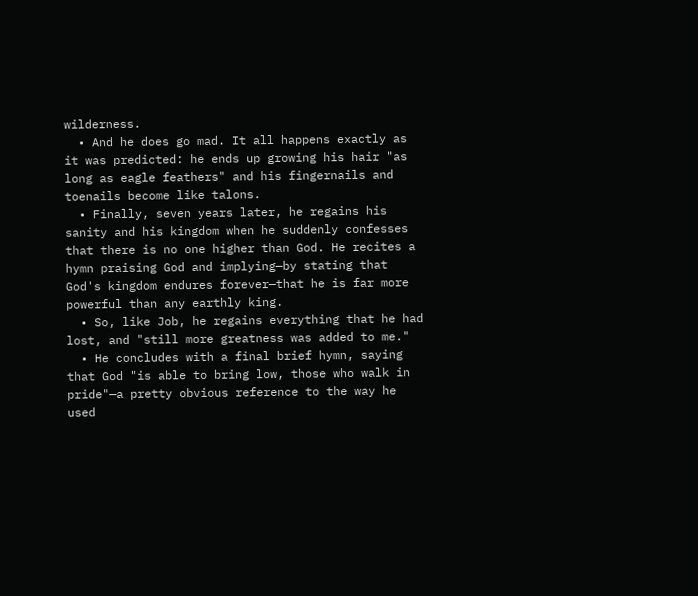wilderness.
  • And he does go mad. It all happens exactly as it was predicted: he ends up growing his hair "as long as eagle feathers" and his fingernails and toenails become like talons.
  • Finally, seven years later, he regains his sanity and his kingdom when he suddenly confesses that there is no one higher than God. He recites a hymn praising God and implying—by stating that God's kingdom endures forever—that he is far more powerful than any earthly king.
  • So, like Job, he regains everything that he had lost, and "still more greatness was added to me."
  • He concludes with a final brief hymn, saying that God "is able to bring low, those who walk in pride"—a pretty obvious reference to the way he used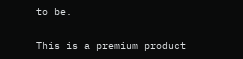to be.

This is a premium product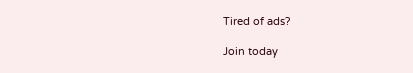Tired of ads?

Join today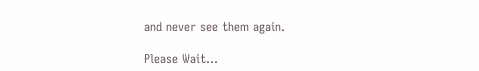and never see them again.

Please Wait...